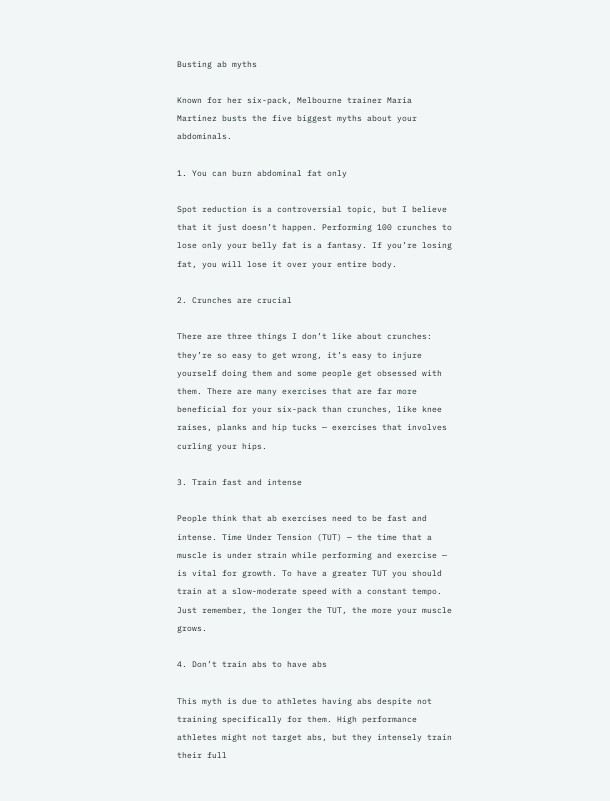Busting ab myths

Known for her six-pack, Melbourne trainer Maria Martinez busts the five biggest myths about your abdominals.

1. You can burn abdominal fat only

Spot reduction is a controversial topic, but I believe that it just doesn’t happen. Performing 100 crunches to lose only your belly fat is a fantasy. If you’re losing fat, you will lose it over your entire body.

2. Crunches are crucial

There are three things I don’t like about crunches: they’re so easy to get wrong, it’s easy to injure yourself doing them and some people get obsessed with them. There are many exercises that are far more beneficial for your six-pack than crunches, like knee raises, planks and hip tucks — exercises that involves curling your hips.

3. Train fast and intense

People think that ab exercises need to be fast and intense. Time Under Tension (TUT) — the time that a muscle is under strain while performing and exercise — is vital for growth. To have a greater TUT you should train at a slow-moderate speed with a constant tempo. Just remember, the longer the TUT, the more your muscle grows.

4. Don’t train abs to have abs

This myth is due to athletes having abs despite not training specifically for them. High performance athletes might not target abs, but they intensely train their full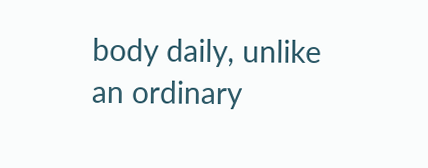body daily, unlike an ordinary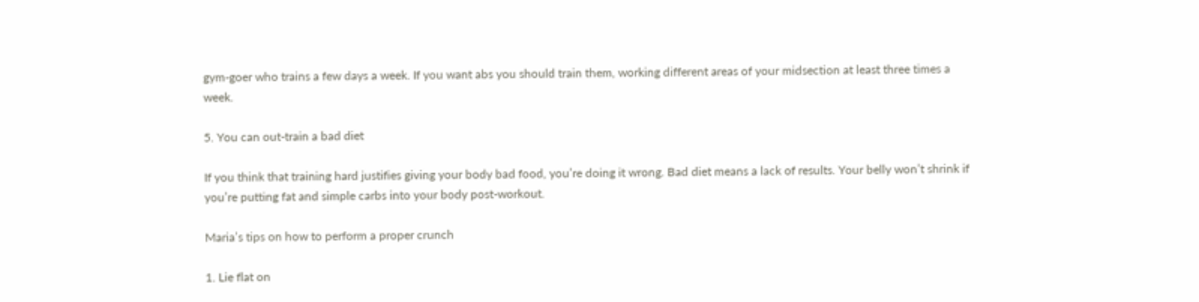gym-goer who trains a few days a week. If you want abs you should train them, working different areas of your midsection at least three times a week.

5. You can out-train a bad diet

If you think that training hard justifies giving your body bad food, you’re doing it wrong. Bad diet means a lack of results. Your belly won’t shrink if you’re putting fat and simple carbs into your body post-workout.

Maria’s tips on how to perform a proper crunch

1. Lie flat on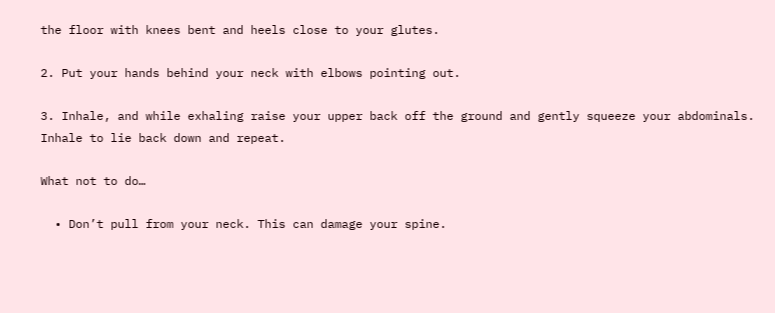the floor with knees bent and heels close to your glutes.

2. Put your hands behind your neck with elbows pointing out.

3. Inhale, and while exhaling raise your upper back off the ground and gently squeeze your abdominals. Inhale to lie back down and repeat.

What not to do…

  • Don’t pull from your neck. This can damage your spine.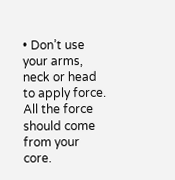• Don’t use your arms, neck or head to apply force. All the force should come from your core.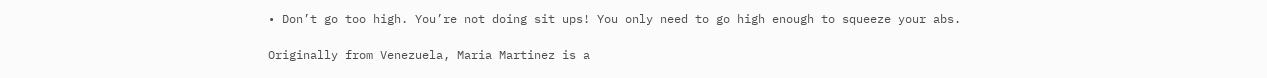• Don’t go too high. You’re not doing sit ups! You only need to go high enough to squeeze your abs.

Originally from Venezuela, Maria Martinez is a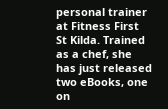personal trainer at Fitness First
St Kilda. Trained as a chef, she has just released two eBooks, one on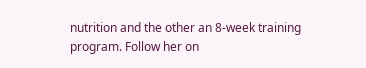nutrition and the other an 8-week training program. Follow her on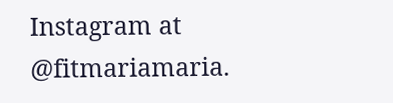Instagram at @fitmariamaria.